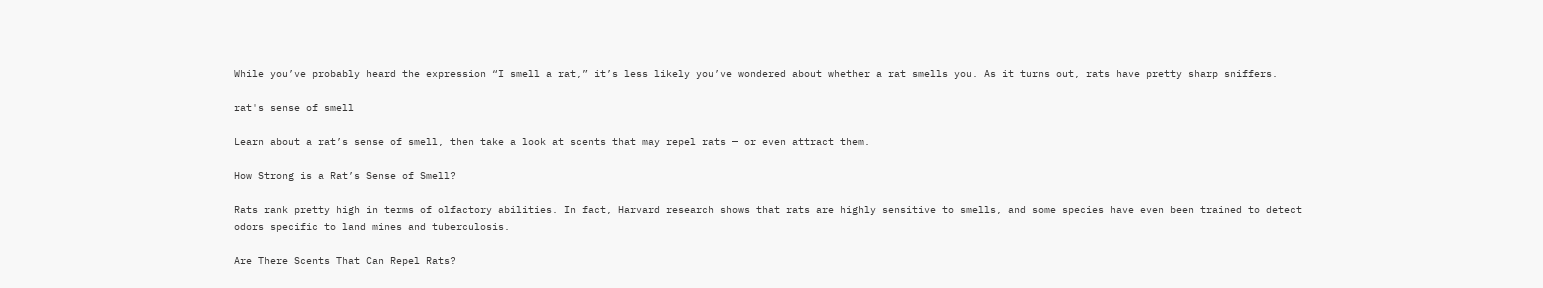While you’ve probably heard the expression “I smell a rat,” it’s less likely you’ve wondered about whether a rat smells you. As it turns out, rats have pretty sharp sniffers.

rat's sense of smell

Learn about a rat’s sense of smell, then take a look at scents that may repel rats — or even attract them.

How Strong is a Rat’s Sense of Smell?

Rats rank pretty high in terms of olfactory abilities. In fact, Harvard research shows that rats are highly sensitive to smells, and some species have even been trained to detect odors specific to land mines and tuberculosis.

Are There Scents That Can Repel Rats?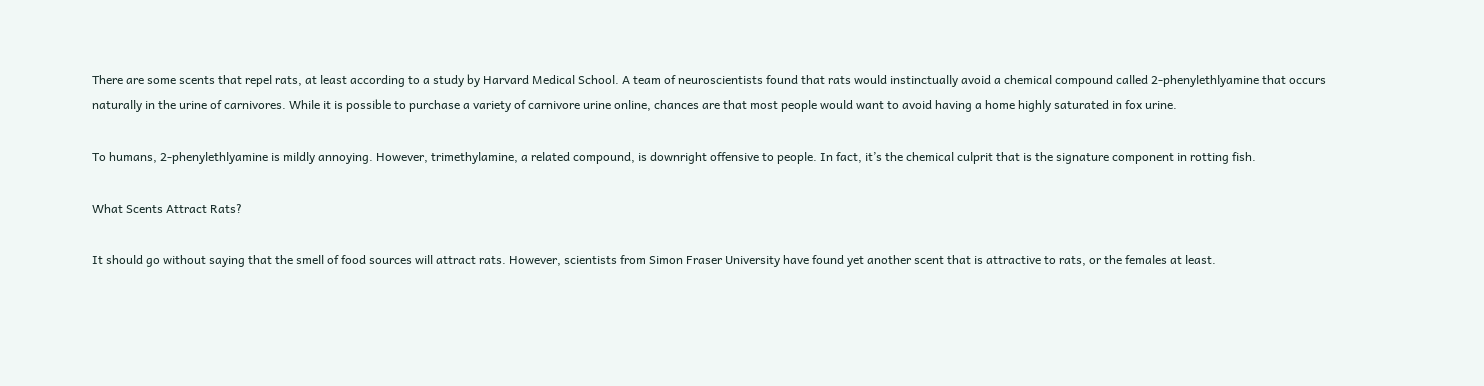There are some scents that repel rats, at least according to a study by Harvard Medical School. A team of neuroscientists found that rats would instinctually avoid a chemical compound called 2-phenylethlyamine that occurs naturally in the urine of carnivores. While it is possible to purchase a variety of carnivore urine online, chances are that most people would want to avoid having a home highly saturated in fox urine.

To humans, 2-phenylethlyamine is mildly annoying. However, trimethylamine, a related compound, is downright offensive to people. In fact, it’s the chemical culprit that is the signature component in rotting fish.

What Scents Attract Rats?

It should go without saying that the smell of food sources will attract rats. However, scientists from Simon Fraser University have found yet another scent that is attractive to rats, or the females at least.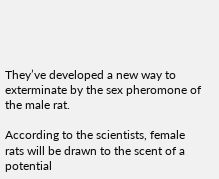They’ve developed a new way to exterminate by the sex pheromone of the male rat.

According to the scientists, female rats will be drawn to the scent of a potential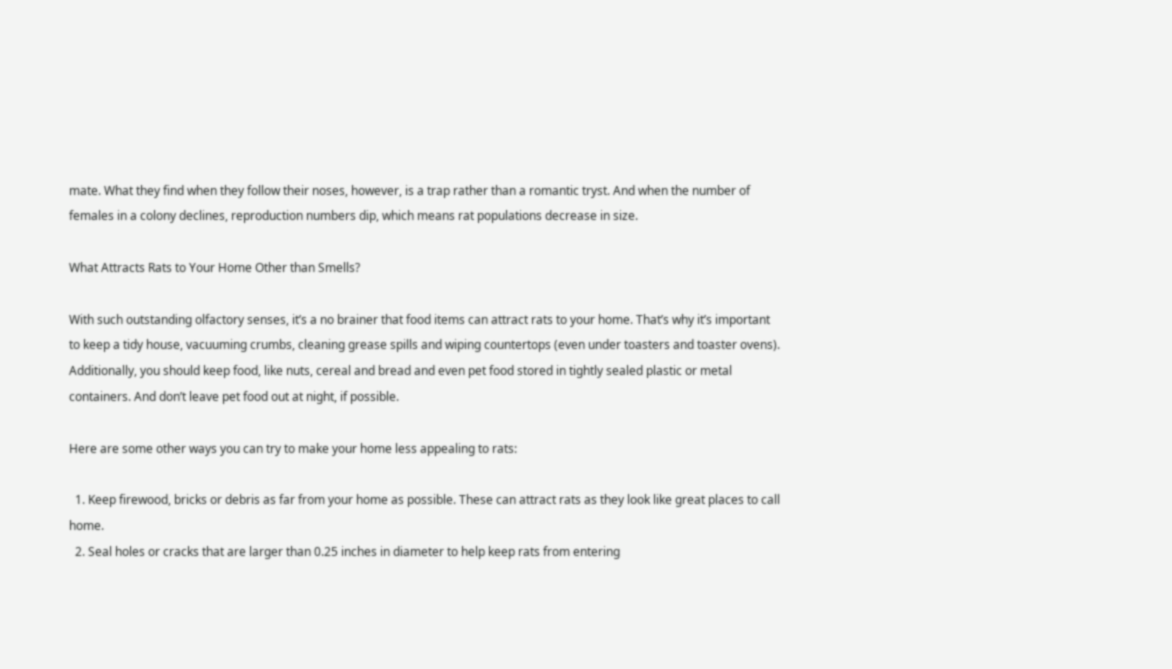mate. What they find when they follow their noses, however, is a trap rather than a romantic tryst. And when the number of females in a colony declines, reproduction numbers dip, which means rat populations decrease in size.

What Attracts Rats to Your Home Other than Smells?

With such outstanding olfactory senses, it’s a no brainer that food items can attract rats to your home. That’s why it’s important to keep a tidy house, vacuuming crumbs, cleaning grease spills and wiping countertops (even under toasters and toaster ovens). Additionally, you should keep food, like nuts, cereal and bread and even pet food stored in tightly sealed plastic or metal containers. And don’t leave pet food out at night, if possible.

Here are some other ways you can try to make your home less appealing to rats:

  1. Keep firewood, bricks or debris as far from your home as possible. These can attract rats as they look like great places to call home.
  2. Seal holes or cracks that are larger than 0.25 inches in diameter to help keep rats from entering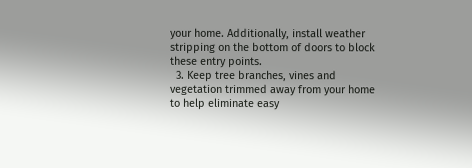your home. Additionally, install weather stripping on the bottom of doors to block these entry points.
  3. Keep tree branches, vines and vegetation trimmed away from your home to help eliminate easy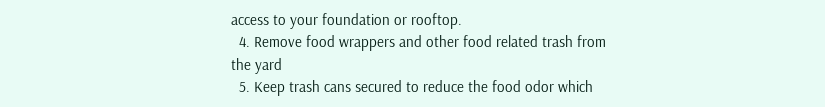access to your foundation or rooftop.
  4. Remove food wrappers and other food related trash from the yard
  5. Keep trash cans secured to reduce the food odor which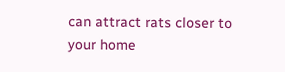can attract rats closer to your home